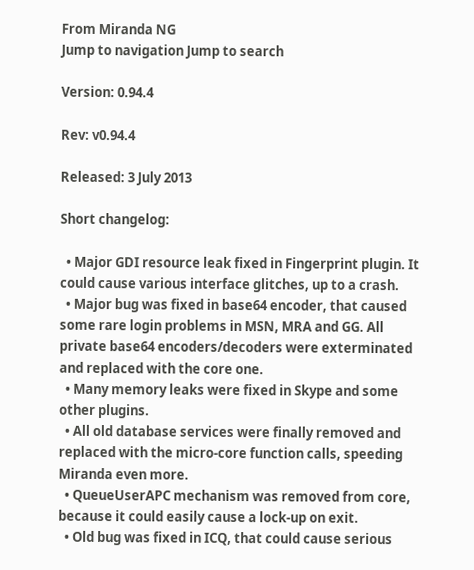From Miranda NG
Jump to navigation Jump to search

Version: 0.94.4

Rev: v0.94.4

Released: 3 July 2013

Short changelog:

  • Major GDI resource leak fixed in Fingerprint plugin. It could cause various interface glitches, up to a crash.
  • Major bug was fixed in base64 encoder, that caused some rare login problems in MSN, MRA and GG. All private base64 encoders/decoders were exterminated and replaced with the core one.
  • Many memory leaks were fixed in Skype and some other plugins.
  • All old database services were finally removed and replaced with the micro-core function calls, speeding Miranda even more.
  • QueueUserAPC mechanism was removed from core, because it could easily cause a lock-up on exit.
  • Old bug was fixed in ICQ, that could cause serious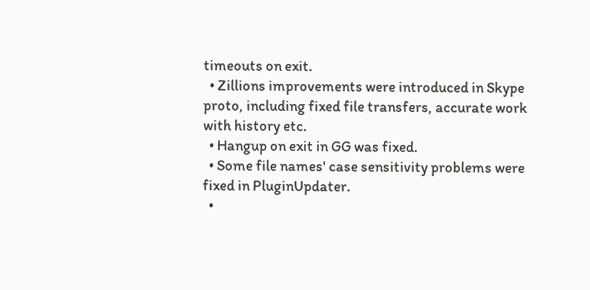timeouts on exit.
  • Zillions improvements were introduced in Skype proto, including fixed file transfers, accurate work with history etc.
  • Hangup on exit in GG was fixed.
  • Some file names' case sensitivity problems were fixed in PluginUpdater.
  •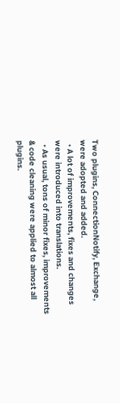Two plugins, ConnectionNotify, Exchange, were adopted and added.
  • A lot of improvements, fixes and changes were introduced into translations.
  • As usual, tons of minor fixes, improvements & code cleaning were applied to almost all plugins.